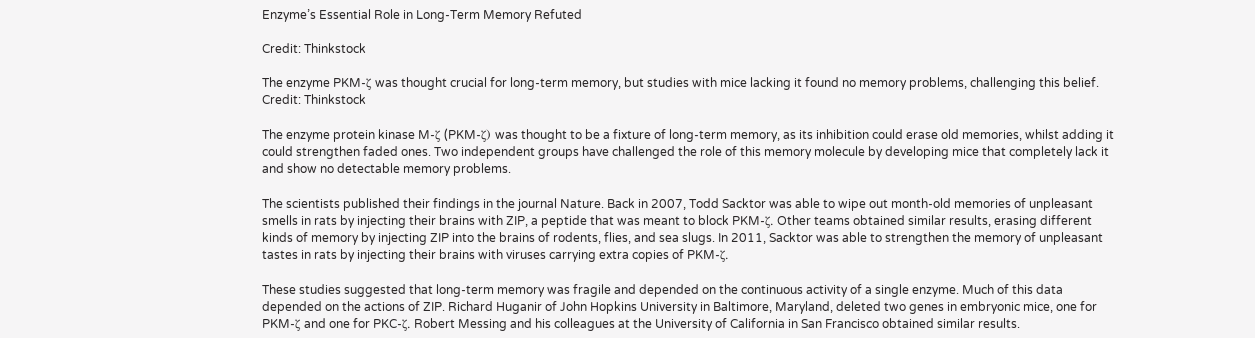Enzyme’s Essential Role in Long-Term Memory Refuted

Credit: Thinkstock

The enzyme PKM-ζ was thought crucial for long-term memory, but studies with mice lacking it found no memory problems, challenging this belief. Credit: Thinkstock

The enzyme protein kinase M-ζ (PKM-ζ) was thought to be a fixture of long-term memory, as its inhibition could erase old memories, whilst adding it could strengthen faded ones. Two independent groups have challenged the role of this memory molecule by developing mice that completely lack it and show no detectable memory problems.

The scientists published their findings in the journal Nature. Back in 2007, Todd Sacktor was able to wipe out month-old memories of unpleasant smells in rats by injecting their brains with ZIP, a peptide that was meant to block PKM-ζ. Other teams obtained similar results, erasing different kinds of memory by injecting ZIP into the brains of rodents, flies, and sea slugs. In 2011, Sacktor was able to strengthen the memory of unpleasant tastes in rats by injecting their brains with viruses carrying extra copies of PKM-ζ.

These studies suggested that long-term memory was fragile and depended on the continuous activity of a single enzyme. Much of this data depended on the actions of ZIP. Richard Huganir of John Hopkins University in Baltimore, Maryland, deleted two genes in embryonic mice, one for PKM-ζ and one for PKC-ζ. Robert Messing and his colleagues at the University of California in San Francisco obtained similar results.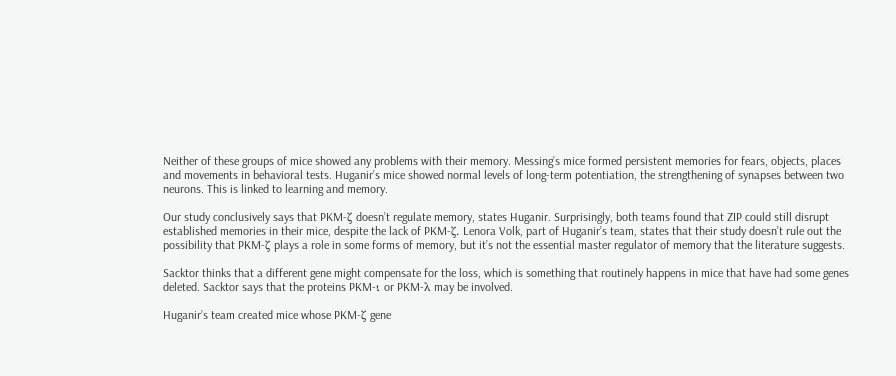Neither of these groups of mice showed any problems with their memory. Messing’s mice formed persistent memories for fears, objects, places and movements in behavioral tests. Huganir’s mice showed normal levels of long-term potentiation, the strengthening of synapses between two neurons. This is linked to learning and memory.

Our study conclusively says that PKM-ζ doesn’t regulate memory, states Huganir. Surprisingly, both teams found that ZIP could still disrupt established memories in their mice, despite the lack of PKM-ζ. Lenora Volk, part of Huganir’s team, states that their study doesn’t rule out the possibility that PKM-ζ plays a role in some forms of memory, but it’s not the essential master regulator of memory that the literature suggests.

Sacktor thinks that a different gene might compensate for the loss, which is something that routinely happens in mice that have had some genes deleted. Sacktor says that the proteins PKM-ι or PKM-λ may be involved.

Huganir’s team created mice whose PKM-ζ gene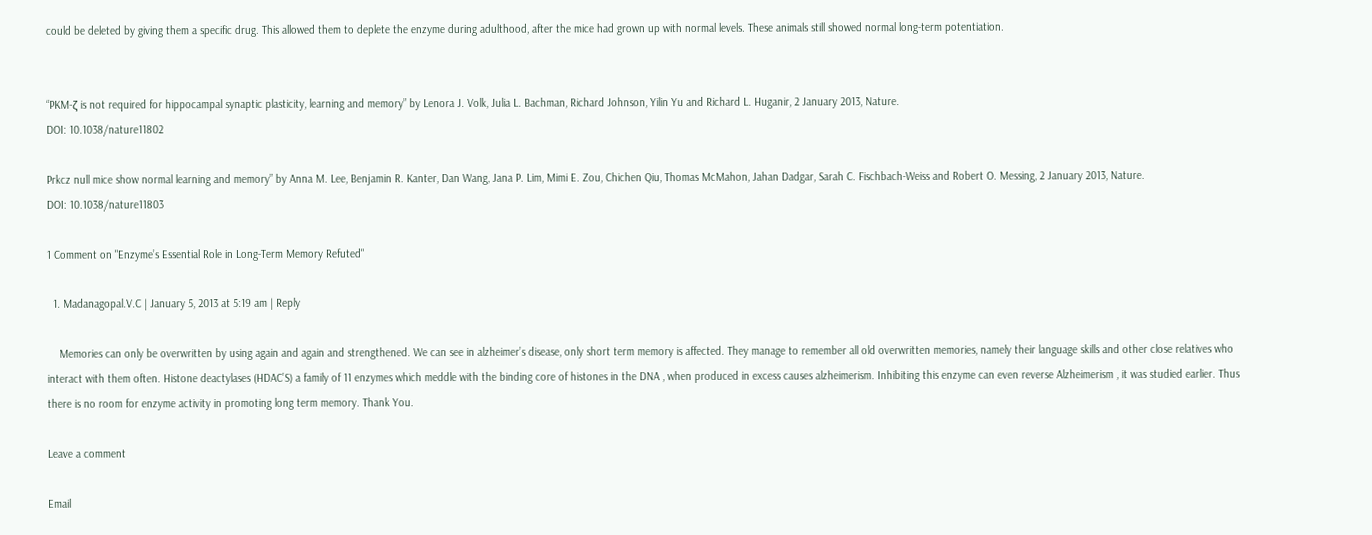could be deleted by giving them a specific drug. This allowed them to deplete the enzyme during adulthood, after the mice had grown up with normal levels. These animals still showed normal long-term potentiation.


“PKM-ζ is not required for hippocampal synaptic plasticity, learning and memory” by Lenora J. Volk, Julia L. Bachman, Richard Johnson, Yilin Yu and Richard L. Huganir, 2 January 2013, Nature.
DOI: 10.1038/nature11802

Prkcz null mice show normal learning and memory” by Anna M. Lee, Benjamin R. Kanter, Dan Wang, Jana P. Lim, Mimi E. Zou, Chichen Qiu, Thomas McMahon, Jahan Dadgar, Sarah C. Fischbach-Weiss and Robert O. Messing, 2 January 2013, Nature.
DOI: 10.1038/nature11803

1 Comment on "Enzyme’s Essential Role in Long-Term Memory Refuted"

  1. Madanagopal.V.C | January 5, 2013 at 5:19 am | Reply

    Memories can only be overwritten by using again and again and strengthened. We can see in alzheimer’s disease, only short term memory is affected. They manage to remember all old overwritten memories, namely their language skills and other close relatives who interact with them often. Histone deactylases (HDAC’S) a family of 11 enzymes which meddle with the binding core of histones in the DNA , when produced in excess causes alzheimerism. Inhibiting this enzyme can even reverse Alzheimerism , it was studied earlier. Thus there is no room for enzyme activity in promoting long term memory. Thank You.

Leave a comment

Email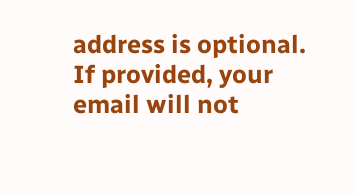address is optional. If provided, your email will not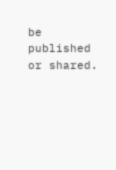be published or shared.